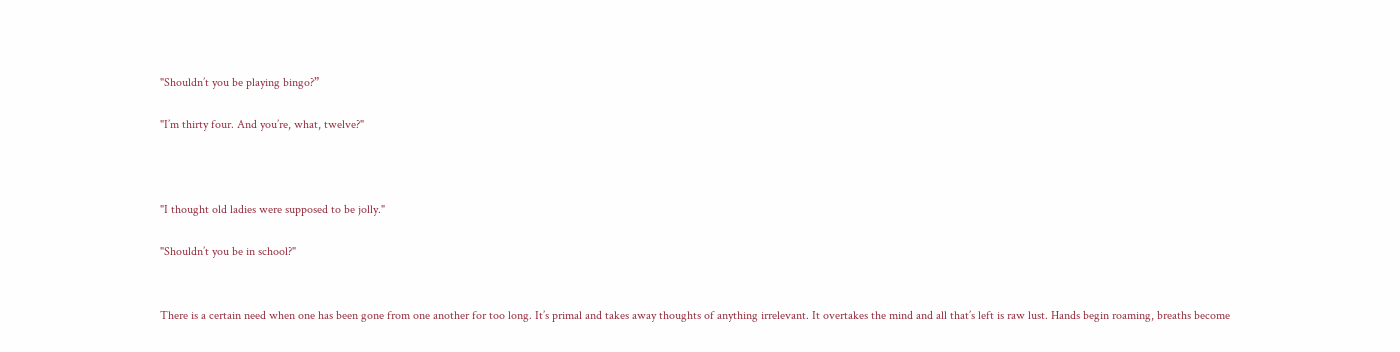"Shouldn’t you be playing bingo?”

"I’m thirty four. And you’re, what, twelve?"



"I thought old ladies were supposed to be jolly."

"Shouldn’t you be in school?"


There is a certain need when one has been gone from one another for too long. It’s primal and takes away thoughts of anything irrelevant. It overtakes the mind and all that’s left is raw lust. Hands begin roaming, breaths become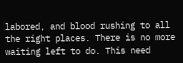labored, and blood rushing to all the right places. There is no more waiting left to do. This need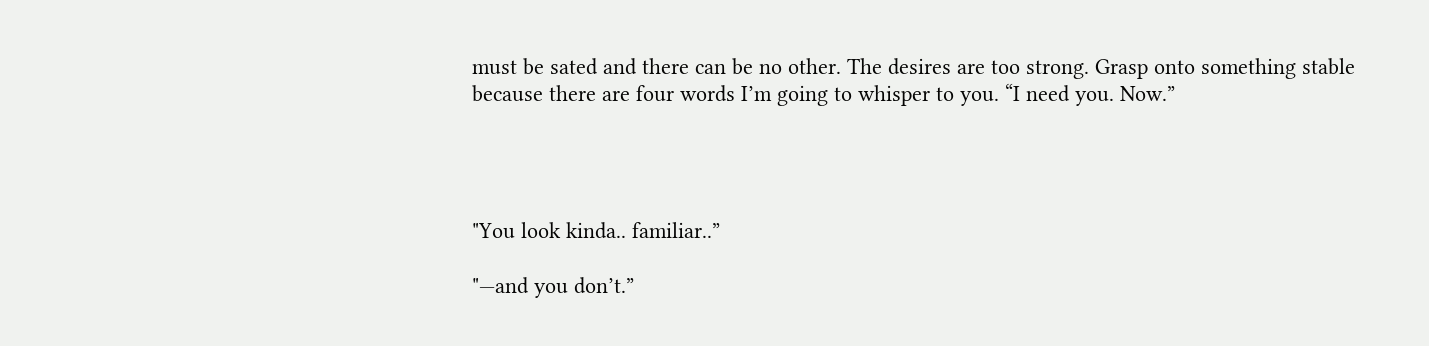must be sated and there can be no other. The desires are too strong. Grasp onto something stable because there are four words I’m going to whisper to you. “I need you. Now.”




"You look kinda.. familiar..”

"—and you don’t.”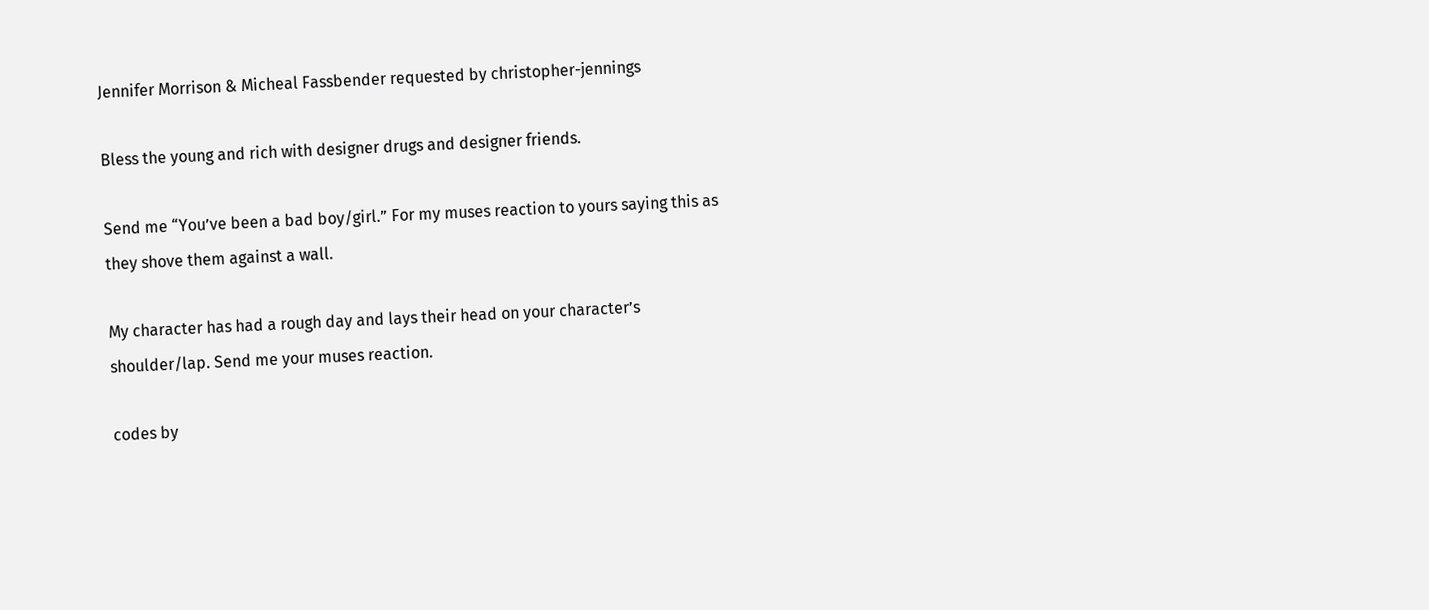Jennifer Morrison & Micheal Fassbender requested by christopher-jennings

Bless the young and rich with designer drugs and designer friends.

Send me “You’ve been a bad boy/girl.” For my muses reaction to yours saying this as they shove them against a wall.

My character has had a rough day and lays their head on your character’s shoulder/lap. Send me your muses reaction.

codes by